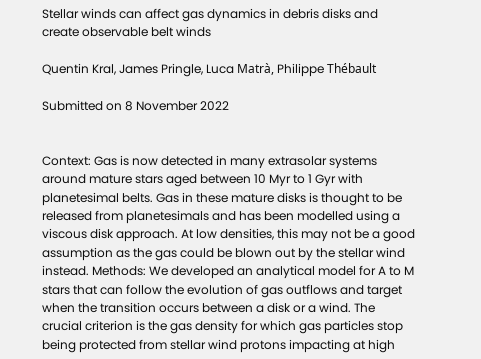Stellar winds can affect gas dynamics in debris disks and create observable belt winds

Quentin Kral, James Pringle, Luca Matrà, Philippe Thébault

Submitted on 8 November 2022


Context: Gas is now detected in many extrasolar systems around mature stars aged between 10 Myr to 1 Gyr with planetesimal belts. Gas in these mature disks is thought to be released from planetesimals and has been modelled using a viscous disk approach. At low densities, this may not be a good assumption as the gas could be blown out by the stellar wind instead. Methods: We developed an analytical model for A to M stars that can follow the evolution of gas outflows and target when the transition occurs between a disk or a wind. The crucial criterion is the gas density for which gas particles stop being protected from stellar wind protons impacting at high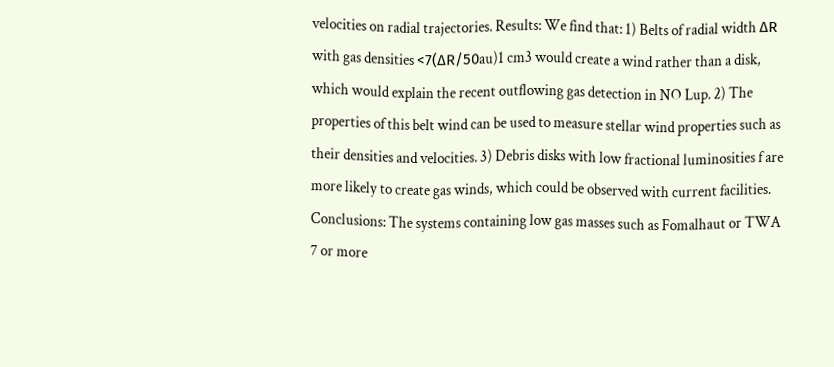velocities on radial trajectories. Results: We find that: 1) Belts of radial width ΔR with gas densities <7(ΔR/50au)1 cm3 would create a wind rather than a disk, which would explain the recent outflowing gas detection in NO Lup. 2) The properties of this belt wind can be used to measure stellar wind properties such as their densities and velocities. 3) Debris disks with low fractional luminosities f are more likely to create gas winds, which could be observed with current facilities. Conclusions: The systems containing low gas masses such as Fomalhaut or TWA 7 or more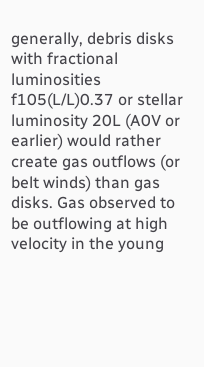generally, debris disks with fractional luminosities f105(L/L)0.37 or stellar luminosity 20L (A0V or earlier) would rather create gas outflows (or belt winds) than gas disks. Gas observed to be outflowing at high velocity in the young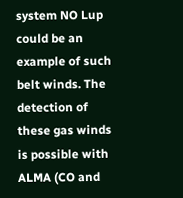system NO Lup could be an example of such belt winds. The detection of these gas winds is possible with ALMA (CO and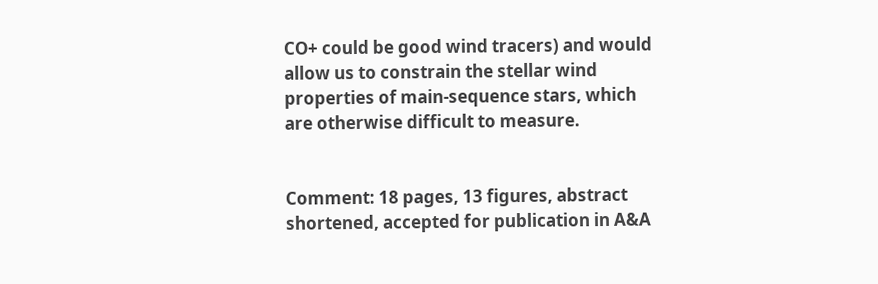CO+ could be good wind tracers) and would allow us to constrain the stellar wind properties of main-sequence stars, which are otherwise difficult to measure.


Comment: 18 pages, 13 figures, abstract shortened, accepted for publication in A&A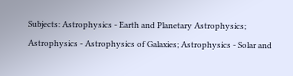Subjects: Astrophysics - Earth and Planetary Astrophysics; Astrophysics - Astrophysics of Galaxies; Astrophysics - Solar and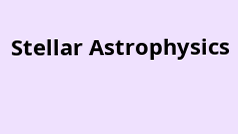Stellar Astrophysics